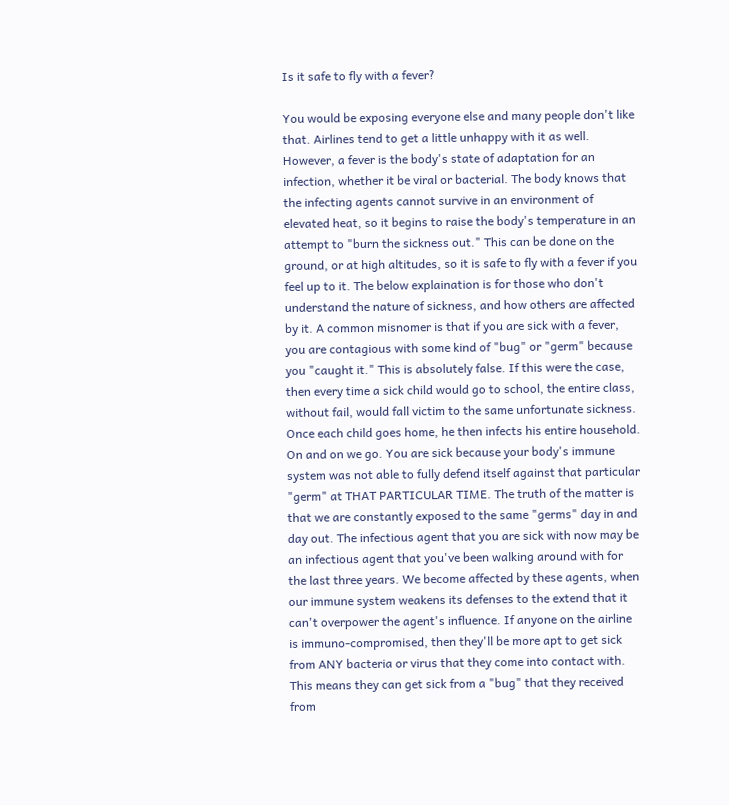Is it safe to fly with a fever?

You would be exposing everyone else and many people don't like that. Airlines tend to get a little unhappy with it as well. However, a fever is the body's state of adaptation for an infection, whether it be viral or bacterial. The body knows that the infecting agents cannot survive in an environment of elevated heat, so it begins to raise the body's temperature in an attempt to "burn the sickness out." This can be done on the ground, or at high altitudes, so it is safe to fly with a fever if you feel up to it. The below explaination is for those who don't understand the nature of sickness, and how others are affected by it. A common misnomer is that if you are sick with a fever, you are contagious with some kind of "bug" or "germ" because you "caught it." This is absolutely false. If this were the case, then every time a sick child would go to school, the entire class, without fail, would fall victim to the same unfortunate sickness. Once each child goes home, he then infects his entire household. On and on we go. You are sick because your body's immune system was not able to fully defend itself against that particular "germ" at THAT PARTICULAR TIME. The truth of the matter is that we are constantly exposed to the same "germs" day in and day out. The infectious agent that you are sick with now may be an infectious agent that you've been walking around with for the last three years. We become affected by these agents, when our immune system weakens its defenses to the extend that it can't overpower the agent's influence. If anyone on the airline is immuno-compromised, then they'll be more apt to get sick from ANY bacteria or virus that they come into contact with. This means they can get sick from a "bug" that they received from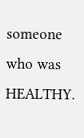someone who was HEALTHY.